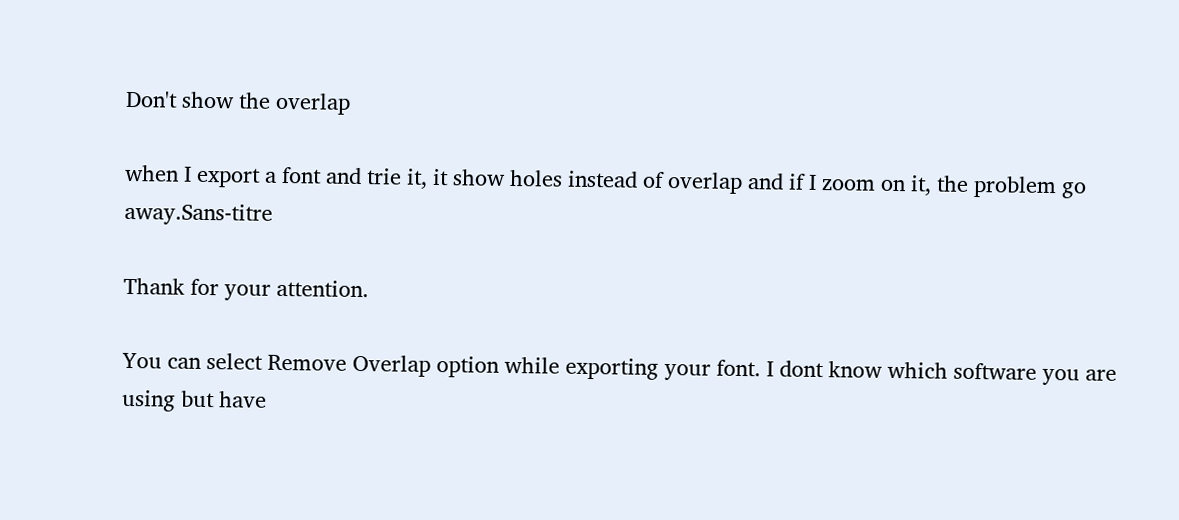Don't show the overlap

when I export a font and trie it, it show holes instead of overlap and if I zoom on it, the problem go away.Sans-titre

Thank for your attention.

You can select Remove Overlap option while exporting your font. I dont know which software you are using but have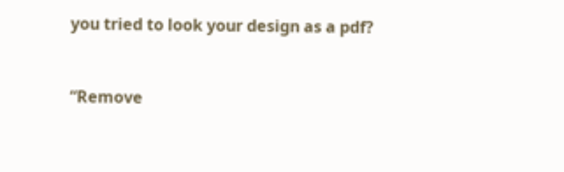you tried to look your design as a pdf?


“Remove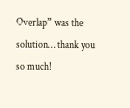Overlap” was the solution… thank you so much!